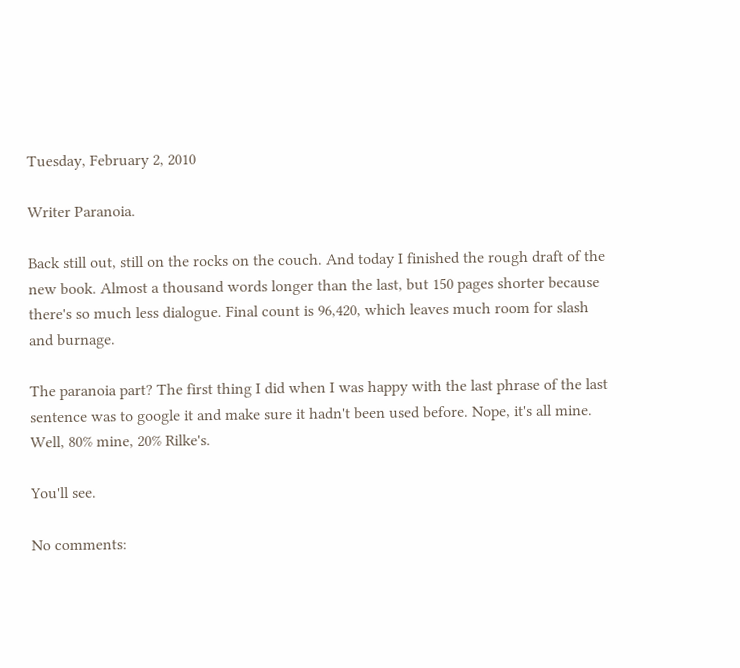Tuesday, February 2, 2010

Writer Paranoia.

Back still out, still on the rocks on the couch. And today I finished the rough draft of the new book. Almost a thousand words longer than the last, but 150 pages shorter because there's so much less dialogue. Final count is 96,420, which leaves much room for slash and burnage.

The paranoia part? The first thing I did when I was happy with the last phrase of the last sentence was to google it and make sure it hadn't been used before. Nope, it's all mine. Well, 80% mine, 20% Rilke's.

You'll see.

No comments: